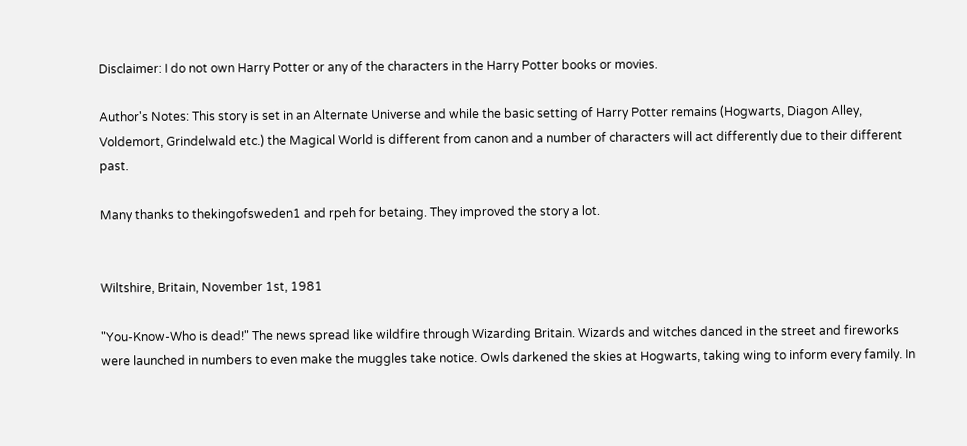Disclaimer: I do not own Harry Potter or any of the characters in the Harry Potter books or movies.

Author's Notes: This story is set in an Alternate Universe and while the basic setting of Harry Potter remains (Hogwarts, Diagon Alley, Voldemort, Grindelwald etc.) the Magical World is different from canon and a number of characters will act differently due to their different past.

Many thanks to thekingofsweden1 and rpeh for betaing. They improved the story a lot.


Wiltshire, Britain, November 1st, 1981

"You-Know-Who is dead!" The news spread like wildfire through Wizarding Britain. Wizards and witches danced in the street and fireworks were launched in numbers to even make the muggles take notice. Owls darkened the skies at Hogwarts, taking wing to inform every family. In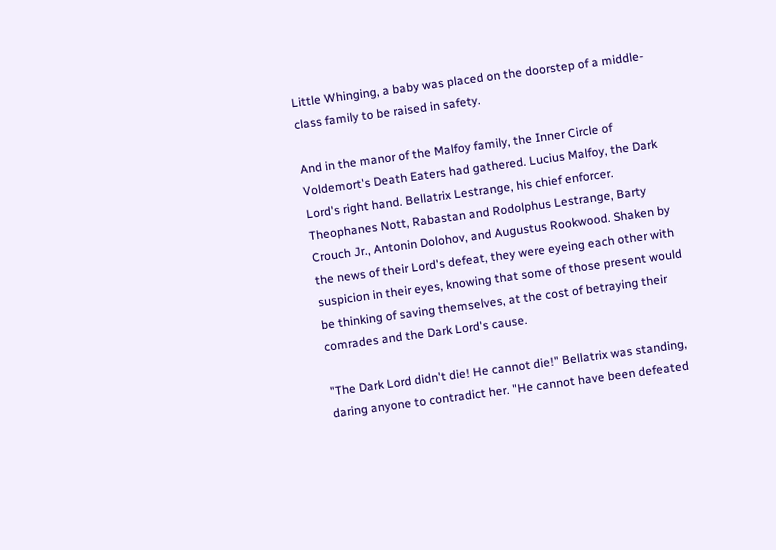Little Whinging, a baby was placed on the doorstep of a middle-class family to be raised in safety.

And in the manor of the Malfoy family, the Inner Circle of Voldemort's Death Eaters had gathered. Lucius Malfoy, the Dark Lord's right hand. Bellatrix Lestrange, his chief enforcer. Theophanes Nott, Rabastan and Rodolphus Lestrange, Barty Crouch Jr., Antonin Dolohov, and Augustus Rookwood. Shaken by the news of their Lord's defeat, they were eyeing each other with suspicion in their eyes, knowing that some of those present would be thinking of saving themselves, at the cost of betraying their comrades and the Dark Lord's cause.

"The Dark Lord didn't die! He cannot die!" Bellatrix was standing, daring anyone to contradict her. "He cannot have been defeated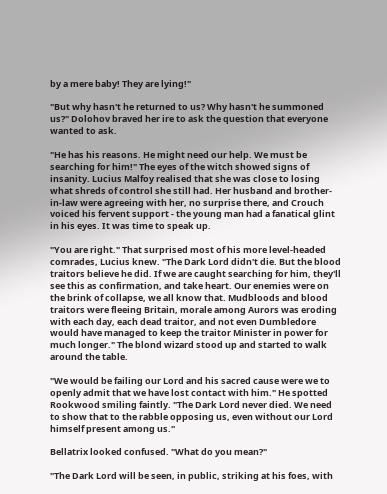by a mere baby! They are lying!"

"But why hasn't he returned to us? Why hasn't he summoned us?" Dolohov braved her ire to ask the question that everyone wanted to ask.

"He has his reasons. He might need our help. We must be searching for him!" The eyes of the witch showed signs of insanity. Lucius Malfoy realised that she was close to losing what shreds of control she still had. Her husband and brother-in-law were agreeing with her, no surprise there, and Crouch voiced his fervent support - the young man had a fanatical glint in his eyes. It was time to speak up.

"You are right." That surprised most of his more level-headed comrades, Lucius knew. "The Dark Lord didn't die. But the blood traitors believe he did. If we are caught searching for him, they'll see this as confirmation, and take heart. Our enemies were on the brink of collapse, we all know that. Mudbloods and blood traitors were fleeing Britain, morale among Aurors was eroding with each day, each dead traitor, and not even Dumbledore would have managed to keep the traitor Minister in power for much longer." The blond wizard stood up and started to walk around the table.

"We would be failing our Lord and his sacred cause were we to openly admit that we have lost contact with him." He spotted Rookwood smiling faintly. "The Dark Lord never died. We need to show that to the rabble opposing us, even without our Lord himself present among us."

Bellatrix looked confused. "What do you mean?"

"The Dark Lord will be seen, in public, striking at his foes, with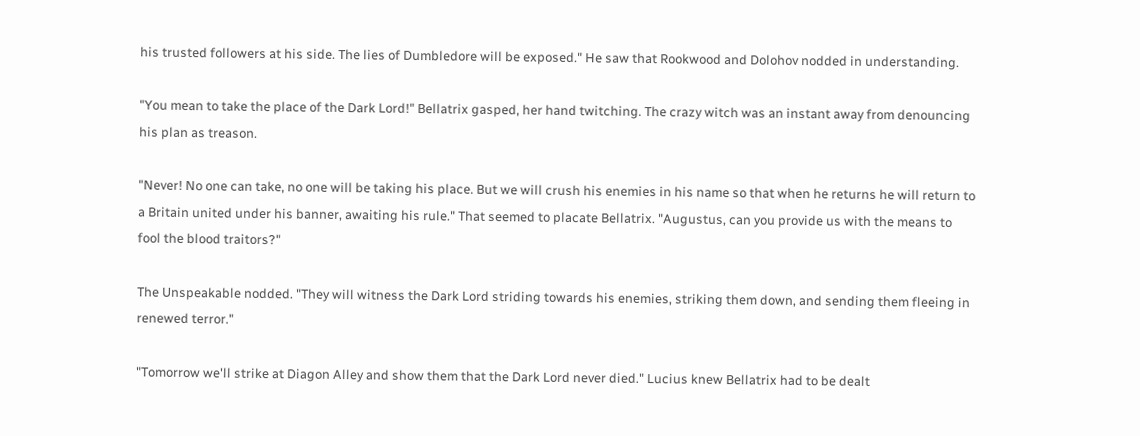his trusted followers at his side. The lies of Dumbledore will be exposed." He saw that Rookwood and Dolohov nodded in understanding.

"You mean to take the place of the Dark Lord!" Bellatrix gasped, her hand twitching. The crazy witch was an instant away from denouncing his plan as treason.

"Never! No one can take, no one will be taking his place. But we will crush his enemies in his name so that when he returns he will return to a Britain united under his banner, awaiting his rule." That seemed to placate Bellatrix. "Augustus, can you provide us with the means to fool the blood traitors?"

The Unspeakable nodded. "They will witness the Dark Lord striding towards his enemies, striking them down, and sending them fleeing in renewed terror."

"Tomorrow we'll strike at Diagon Alley and show them that the Dark Lord never died." Lucius knew Bellatrix had to be dealt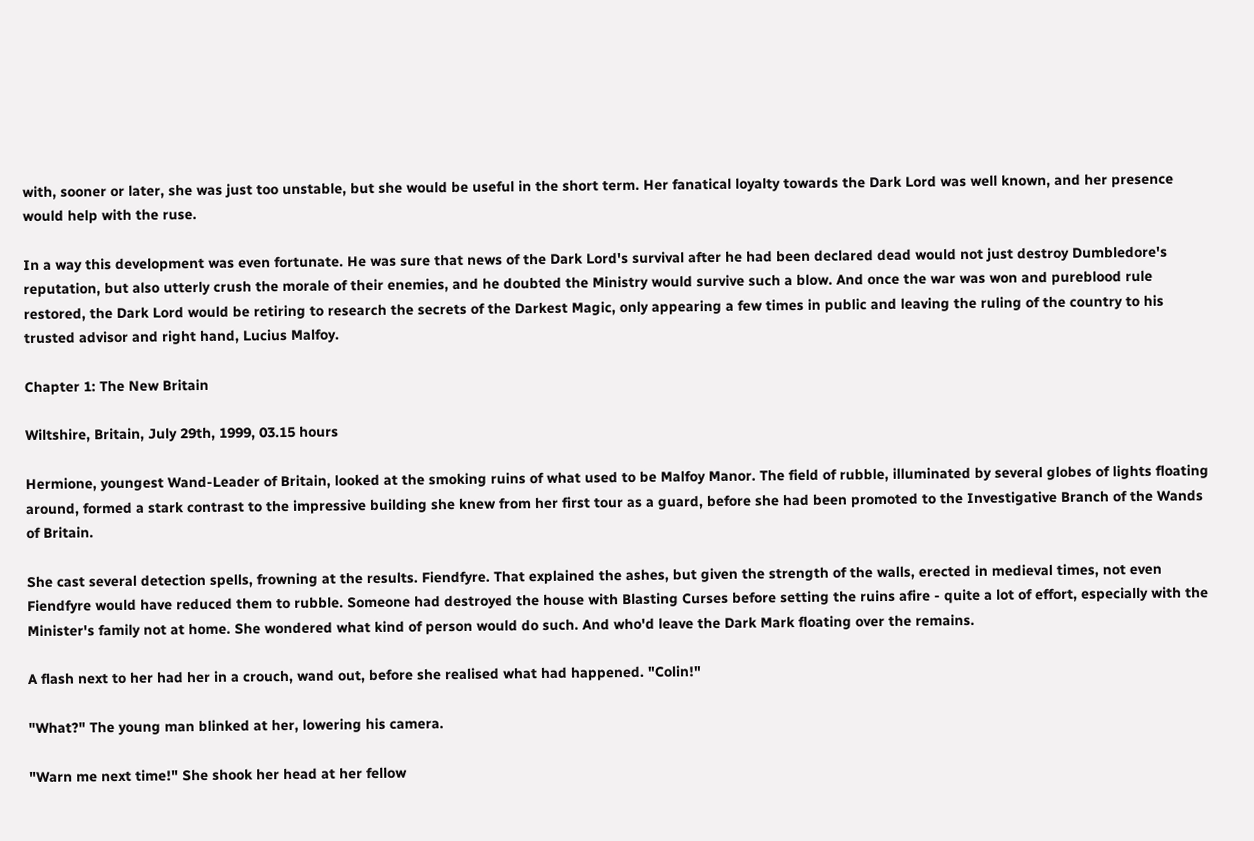with, sooner or later, she was just too unstable, but she would be useful in the short term. Her fanatical loyalty towards the Dark Lord was well known, and her presence would help with the ruse.

In a way this development was even fortunate. He was sure that news of the Dark Lord's survival after he had been declared dead would not just destroy Dumbledore's reputation, but also utterly crush the morale of their enemies, and he doubted the Ministry would survive such a blow. And once the war was won and pureblood rule restored, the Dark Lord would be retiring to research the secrets of the Darkest Magic, only appearing a few times in public and leaving the ruling of the country to his trusted advisor and right hand, Lucius Malfoy.

Chapter 1: The New Britain

Wiltshire, Britain, July 29th, 1999, 03.15 hours

Hermione, youngest Wand-Leader of Britain, looked at the smoking ruins of what used to be Malfoy Manor. The field of rubble, illuminated by several globes of lights floating around, formed a stark contrast to the impressive building she knew from her first tour as a guard, before she had been promoted to the Investigative Branch of the Wands of Britain.

She cast several detection spells, frowning at the results. Fiendfyre. That explained the ashes, but given the strength of the walls, erected in medieval times, not even Fiendfyre would have reduced them to rubble. Someone had destroyed the house with Blasting Curses before setting the ruins afire - quite a lot of effort, especially with the Minister's family not at home. She wondered what kind of person would do such. And who'd leave the Dark Mark floating over the remains.

A flash next to her had her in a crouch, wand out, before she realised what had happened. "Colin!"

"What?" The young man blinked at her, lowering his camera.

"Warn me next time!" She shook her head at her fellow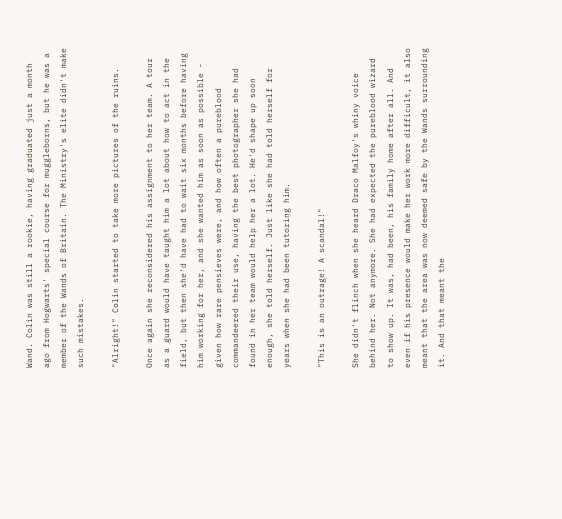Wand. Colin was still a rookie, having graduated just a month ago from Hogwarts' special course for muggleborns, but he was a member of the Wands of Britain. The Ministry's elite didn't make such mistakes.

"Alright!" Colin started to take more pictures of the ruins.

Once again she reconsidered his assignment to her team. A tour as a guard would have taught him a lot about how to act in the field, but then she'd have had to wait six months before having him working for her, and she wanted him as soon as possible - given how rare pensieves were, and how often a pureblood commandeered their use, having the best photographer she had found in her team would help her a lot. He'd shape up soon enough, she told herself. Just like she had told herself for years when she had been tutoring him.

"This is an outrage! A scandal!"

She didn't flinch when she heard Draco Malfoy's whiny voice behind her. Not anymore. She had expected the pureblood wizard to show up. It was, had been, his family home after all. And even if his presence would make her work more difficult, it also meant that the area was now deemed safe by the Wands surrounding it. And that meant the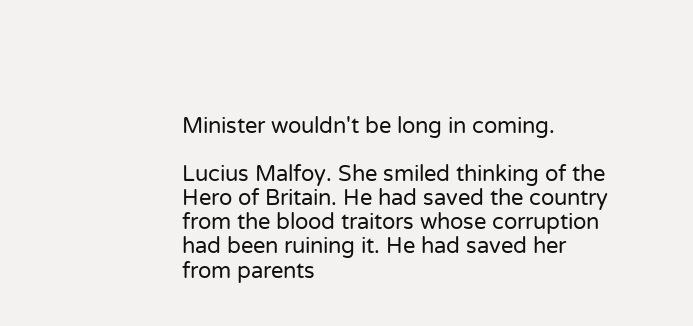Minister wouldn't be long in coming.

Lucius Malfoy. She smiled thinking of the Hero of Britain. He had saved the country from the blood traitors whose corruption had been ruining it. He had saved her from parents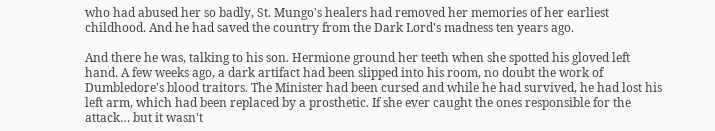who had abused her so badly, St. Mungo's healers had removed her memories of her earliest childhood. And he had saved the country from the Dark Lord's madness ten years ago.

And there he was, talking to his son. Hermione ground her teeth when she spotted his gloved left hand. A few weeks ago, a dark artifact had been slipped into his room, no doubt the work of Dumbledore's blood traitors. The Minister had been cursed and while he had survived, he had lost his left arm, which had been replaced by a prosthetic. If she ever caught the ones responsible for the attack… but it wasn't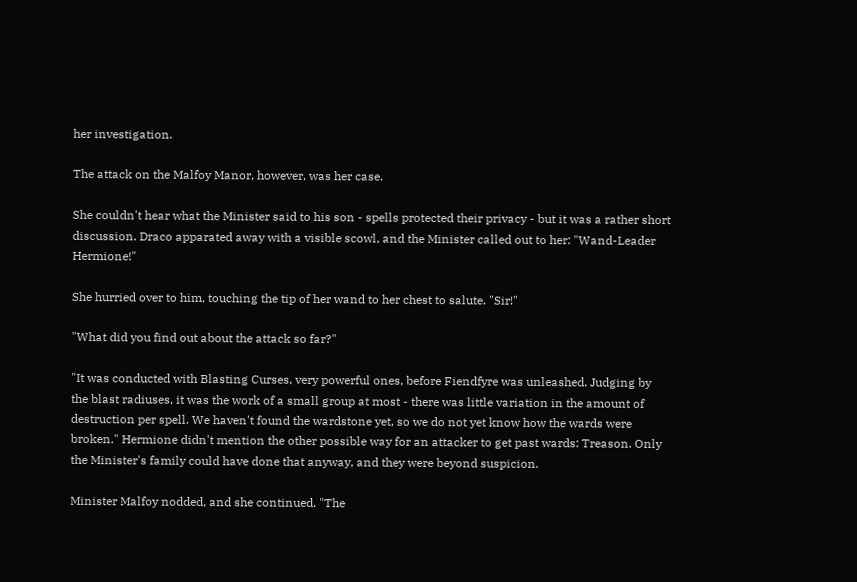her investigation.

The attack on the Malfoy Manor, however, was her case.

She couldn't hear what the Minister said to his son - spells protected their privacy - but it was a rather short discussion. Draco apparated away with a visible scowl, and the Minister called out to her: "Wand-Leader Hermione!"

She hurried over to him, touching the tip of her wand to her chest to salute. "Sir!"

"What did you find out about the attack so far?"

"It was conducted with Blasting Curses, very powerful ones, before Fiendfyre was unleashed. Judging by the blast radiuses, it was the work of a small group at most - there was little variation in the amount of destruction per spell. We haven't found the wardstone yet, so we do not yet know how the wards were broken." Hermione didn't mention the other possible way for an attacker to get past wards: Treason. Only the Minister's family could have done that anyway, and they were beyond suspicion.

Minister Malfoy nodded, and she continued. "The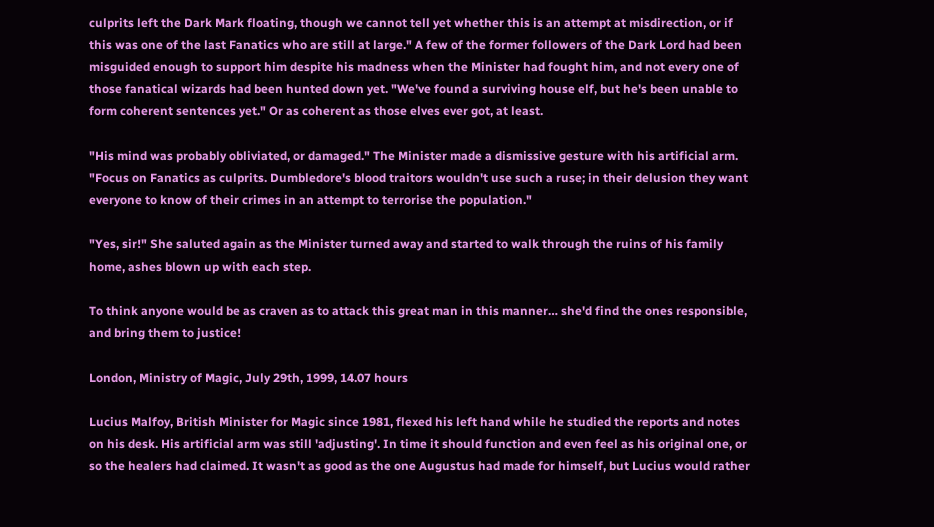culprits left the Dark Mark floating, though we cannot tell yet whether this is an attempt at misdirection, or if this was one of the last Fanatics who are still at large." A few of the former followers of the Dark Lord had been misguided enough to support him despite his madness when the Minister had fought him, and not every one of those fanatical wizards had been hunted down yet. "We've found a surviving house elf, but he's been unable to form coherent sentences yet." Or as coherent as those elves ever got, at least.

"His mind was probably obliviated, or damaged." The Minister made a dismissive gesture with his artificial arm. "Focus on Fanatics as culprits. Dumbledore's blood traitors wouldn't use such a ruse; in their delusion they want everyone to know of their crimes in an attempt to terrorise the population."

"Yes, sir!" She saluted again as the Minister turned away and started to walk through the ruins of his family home, ashes blown up with each step.

To think anyone would be as craven as to attack this great man in this manner… she'd find the ones responsible, and bring them to justice!

London, Ministry of Magic, July 29th, 1999, 14.07 hours

Lucius Malfoy, British Minister for Magic since 1981, flexed his left hand while he studied the reports and notes on his desk. His artificial arm was still 'adjusting'. In time it should function and even feel as his original one, or so the healers had claimed. It wasn't as good as the one Augustus had made for himself, but Lucius would rather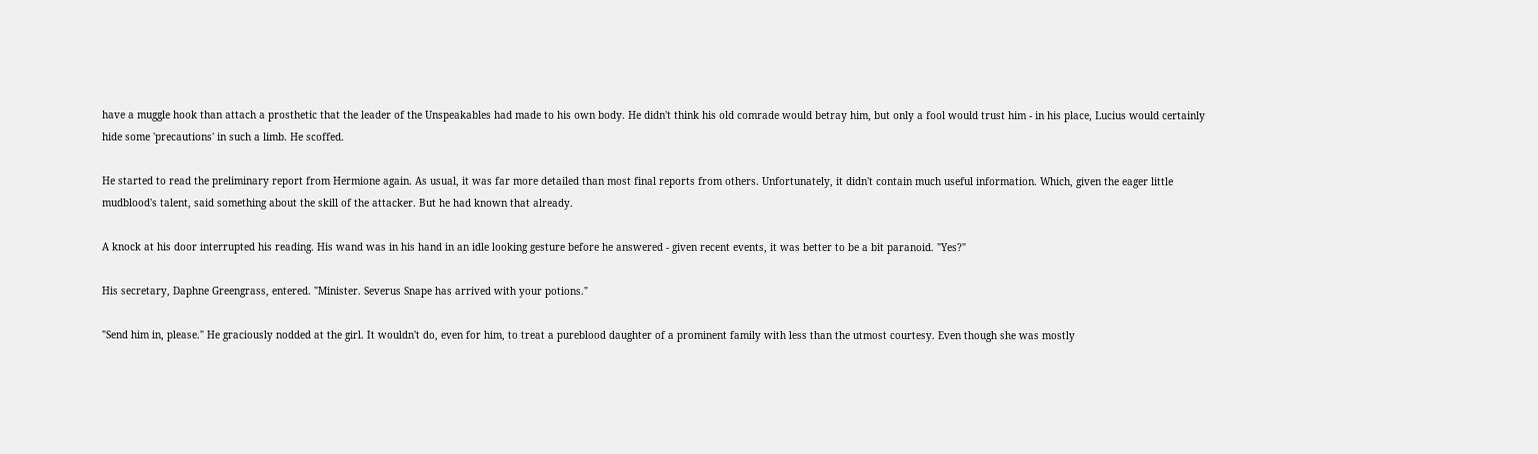have a muggle hook than attach a prosthetic that the leader of the Unspeakables had made to his own body. He didn't think his old comrade would betray him, but only a fool would trust him - in his place, Lucius would certainly hide some 'precautions' in such a limb. He scoffed.

He started to read the preliminary report from Hermione again. As usual, it was far more detailed than most final reports from others. Unfortunately, it didn't contain much useful information. Which, given the eager little mudblood's talent, said something about the skill of the attacker. But he had known that already.

A knock at his door interrupted his reading. His wand was in his hand in an idle looking gesture before he answered - given recent events, it was better to be a bit paranoid. "Yes?"

His secretary, Daphne Greengrass, entered. "Minister. Severus Snape has arrived with your potions."

"Send him in, please." He graciously nodded at the girl. It wouldn't do, even for him, to treat a pureblood daughter of a prominent family with less than the utmost courtesy. Even though she was mostly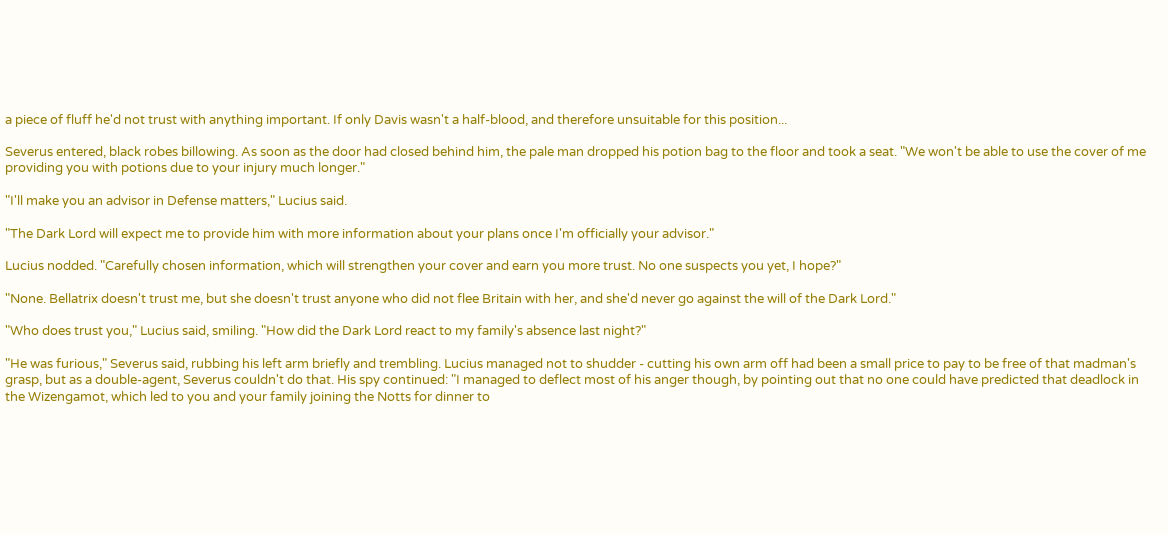a piece of fluff he'd not trust with anything important. If only Davis wasn't a half-blood, and therefore unsuitable for this position...

Severus entered, black robes billowing. As soon as the door had closed behind him, the pale man dropped his potion bag to the floor and took a seat. "We won't be able to use the cover of me providing you with potions due to your injury much longer."

"I'll make you an advisor in Defense matters," Lucius said.

"The Dark Lord will expect me to provide him with more information about your plans once I'm officially your advisor."

Lucius nodded. "Carefully chosen information, which will strengthen your cover and earn you more trust. No one suspects you yet, I hope?"

"None. Bellatrix doesn't trust me, but she doesn't trust anyone who did not flee Britain with her, and she'd never go against the will of the Dark Lord."

"Who does trust you," Lucius said, smiling. "How did the Dark Lord react to my family's absence last night?"

"He was furious," Severus said, rubbing his left arm briefly and trembling. Lucius managed not to shudder - cutting his own arm off had been a small price to pay to be free of that madman's grasp, but as a double-agent, Severus couldn't do that. His spy continued: "I managed to deflect most of his anger though, by pointing out that no one could have predicted that deadlock in the Wizengamot, which led to you and your family joining the Notts for dinner to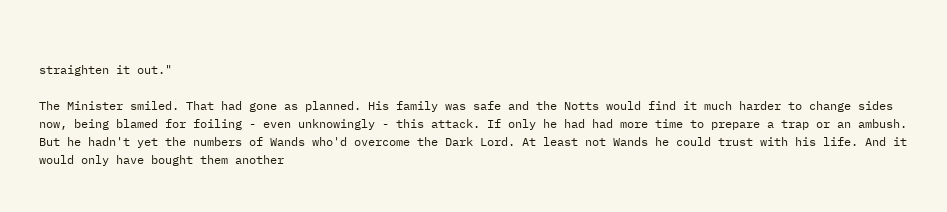straighten it out."

The Minister smiled. That had gone as planned. His family was safe and the Notts would find it much harder to change sides now, being blamed for foiling - even unknowingly - this attack. If only he had had more time to prepare a trap or an ambush. But he hadn't yet the numbers of Wands who'd overcome the Dark Lord. At least not Wands he could trust with his life. And it would only have bought them another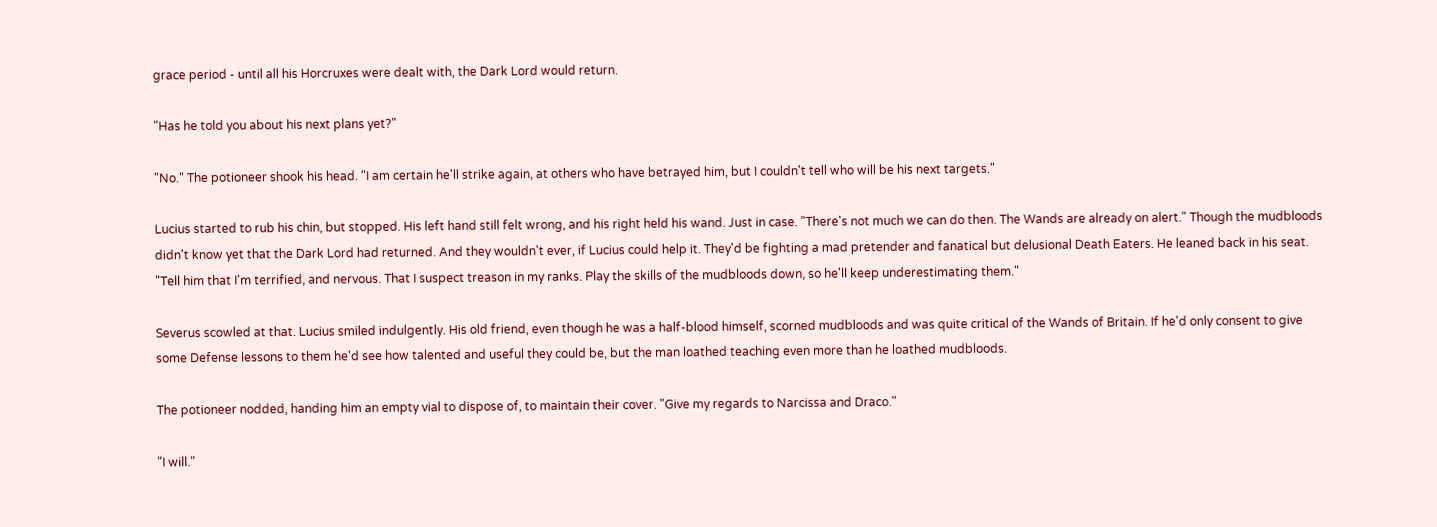grace period - until all his Horcruxes were dealt with, the Dark Lord would return.

"Has he told you about his next plans yet?"

"No." The potioneer shook his head. "I am certain he'll strike again, at others who have betrayed him, but I couldn't tell who will be his next targets."

Lucius started to rub his chin, but stopped. His left hand still felt wrong, and his right held his wand. Just in case. "There's not much we can do then. The Wands are already on alert." Though the mudbloods didn't know yet that the Dark Lord had returned. And they wouldn't ever, if Lucius could help it. They'd be fighting a mad pretender and fanatical but delusional Death Eaters. He leaned back in his seat. "Tell him that I'm terrified, and nervous. That I suspect treason in my ranks. Play the skills of the mudbloods down, so he'll keep underestimating them."

Severus scowled at that. Lucius smiled indulgently. His old friend, even though he was a half-blood himself, scorned mudbloods and was quite critical of the Wands of Britain. If he'd only consent to give some Defense lessons to them he'd see how talented and useful they could be, but the man loathed teaching even more than he loathed mudbloods.

The potioneer nodded, handing him an empty vial to dispose of, to maintain their cover. "Give my regards to Narcissa and Draco."

"I will."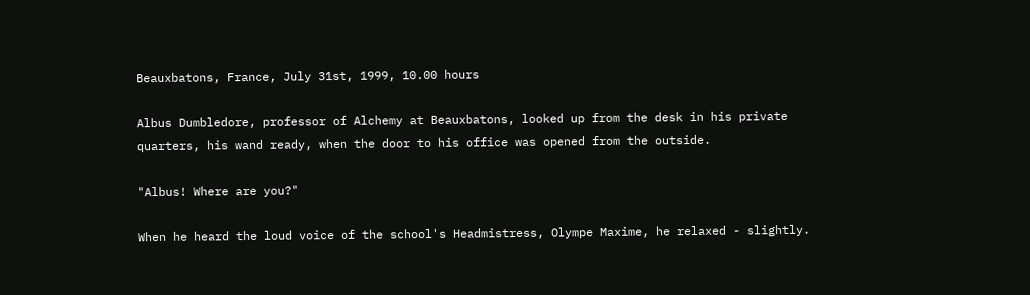Beauxbatons, France, July 31st, 1999, 10.00 hours

Albus Dumbledore, professor of Alchemy at Beauxbatons, looked up from the desk in his private quarters, his wand ready, when the door to his office was opened from the outside.

"Albus! Where are you?"

When he heard the loud voice of the school's Headmistress, Olympe Maxime, he relaxed - slightly.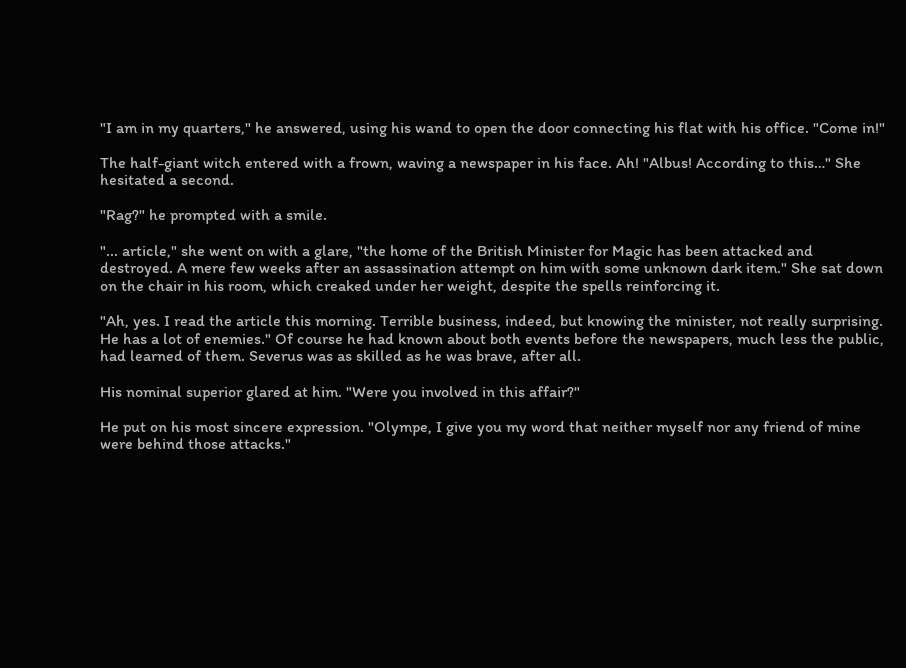"I am in my quarters," he answered, using his wand to open the door connecting his flat with his office. "Come in!"

The half-giant witch entered with a frown, waving a newspaper in his face. Ah! "Albus! According to this…" She hesitated a second.

"Rag?" he prompted with a smile.

"... article," she went on with a glare, "the home of the British Minister for Magic has been attacked and destroyed. A mere few weeks after an assassination attempt on him with some unknown dark item." She sat down on the chair in his room, which creaked under her weight, despite the spells reinforcing it.

"Ah, yes. I read the article this morning. Terrible business, indeed, but knowing the minister, not really surprising. He has a lot of enemies." Of course he had known about both events before the newspapers, much less the public, had learned of them. Severus was as skilled as he was brave, after all.

His nominal superior glared at him. "Were you involved in this affair?"

He put on his most sincere expression. "Olympe, I give you my word that neither myself nor any friend of mine were behind those attacks."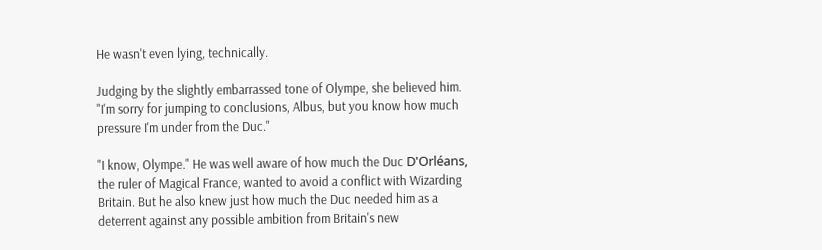He wasn't even lying, technically.

Judging by the slightly embarrassed tone of Olympe, she believed him. "I'm sorry for jumping to conclusions, Albus, but you know how much pressure I'm under from the Duc."

"I know, Olympe." He was well aware of how much the Duc D'Orléans, the ruler of Magical France, wanted to avoid a conflict with Wizarding Britain. But he also knew just how much the Duc needed him as a deterrent against any possible ambition from Britain's new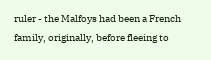ruler - the Malfoys had been a French family, originally, before fleeing to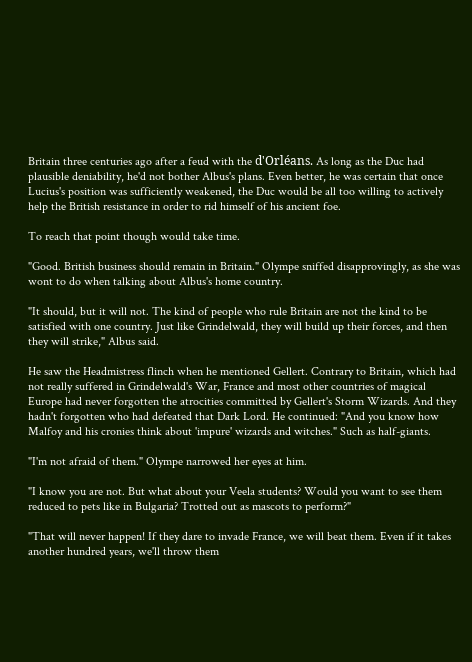Britain three centuries ago after a feud with the d'Orléans. As long as the Duc had plausible deniability, he'd not bother Albus's plans. Even better, he was certain that once Lucius's position was sufficiently weakened, the Duc would be all too willing to actively help the British resistance in order to rid himself of his ancient foe.

To reach that point though would take time.

"Good. British business should remain in Britain." Olympe sniffed disapprovingly, as she was wont to do when talking about Albus's home country.

"It should, but it will not. The kind of people who rule Britain are not the kind to be satisfied with one country. Just like Grindelwald, they will build up their forces, and then they will strike," Albus said.

He saw the Headmistress flinch when he mentioned Gellert. Contrary to Britain, which had not really suffered in Grindelwald's War, France and most other countries of magical Europe had never forgotten the atrocities committed by Gellert's Storm Wizards. And they hadn't forgotten who had defeated that Dark Lord. He continued: "And you know how Malfoy and his cronies think about 'impure' wizards and witches." Such as half-giants.

"I'm not afraid of them." Olympe narrowed her eyes at him.

"I know you are not. But what about your Veela students? Would you want to see them reduced to pets like in Bulgaria? Trotted out as mascots to perform?"

"That will never happen! If they dare to invade France, we will beat them. Even if it takes another hundred years, we'll throw them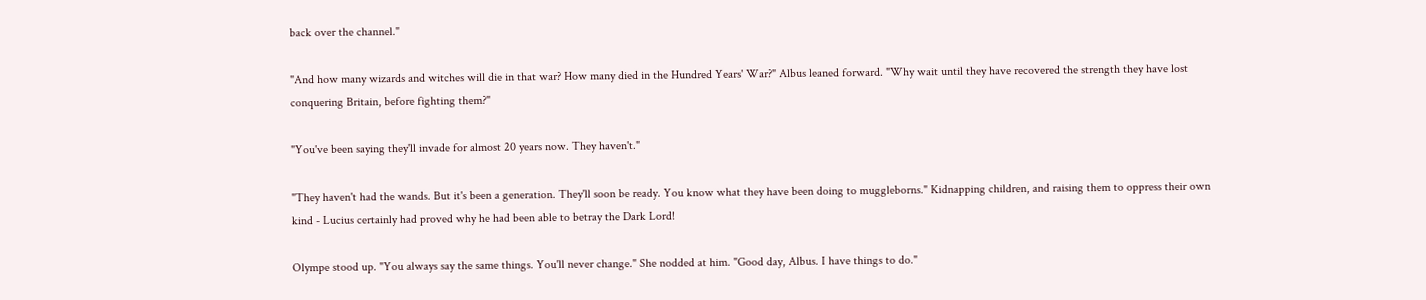back over the channel."

"And how many wizards and witches will die in that war? How many died in the Hundred Years' War?" Albus leaned forward. "Why wait until they have recovered the strength they have lost conquering Britain, before fighting them?"

"You've been saying they'll invade for almost 20 years now. They haven't."

"They haven't had the wands. But it's been a generation. They'll soon be ready. You know what they have been doing to muggleborns." Kidnapping children, and raising them to oppress their own kind - Lucius certainly had proved why he had been able to betray the Dark Lord!

Olympe stood up. "You always say the same things. You'll never change." She nodded at him. "Good day, Albus. I have things to do."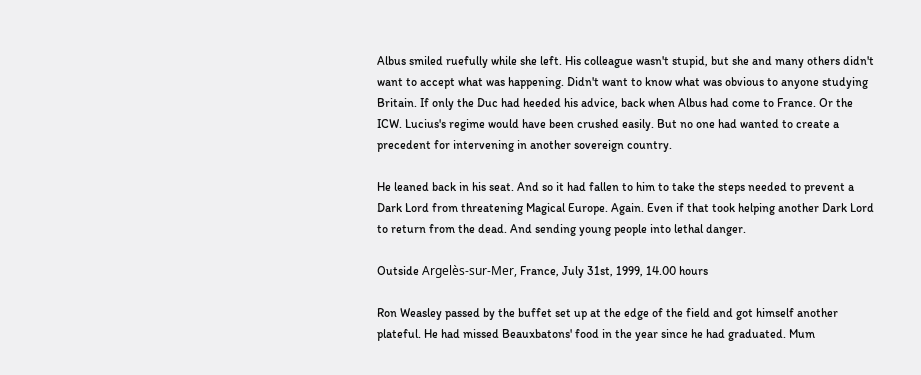Albus smiled ruefully while she left. His colleague wasn't stupid, but she and many others didn't want to accept what was happening. Didn't want to know what was obvious to anyone studying Britain. If only the Duc had heeded his advice, back when Albus had come to France. Or the ICW. Lucius's regime would have been crushed easily. But no one had wanted to create a precedent for intervening in another sovereign country.

He leaned back in his seat. And so it had fallen to him to take the steps needed to prevent a Dark Lord from threatening Magical Europe. Again. Even if that took helping another Dark Lord to return from the dead. And sending young people into lethal danger.

Outside Argelès-sur-Mer, France, July 31st, 1999, 14.00 hours

Ron Weasley passed by the buffet set up at the edge of the field and got himself another plateful. He had missed Beauxbatons' food in the year since he had graduated. Mum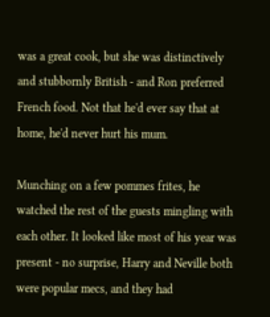was a great cook, but she was distinctively and stubbornly British - and Ron preferred French food. Not that he'd ever say that at home, he'd never hurt his mum.

Munching on a few pommes frites, he watched the rest of the guests mingling with each other. It looked like most of his year was present - no surprise, Harry and Neville both were popular mecs, and they had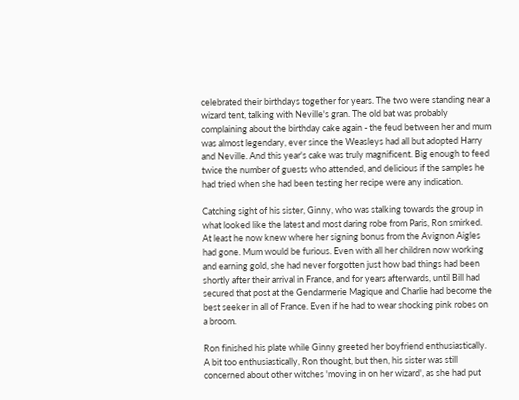celebrated their birthdays together for years. The two were standing near a wizard tent, talking with Neville's gran. The old bat was probably complaining about the birthday cake again - the feud between her and mum was almost legendary, ever since the Weasleys had all but adopted Harry and Neville. And this year's cake was truly magnificent. Big enough to feed twice the number of guests who attended, and delicious if the samples he had tried when she had been testing her recipe were any indication.

Catching sight of his sister, Ginny, who was stalking towards the group in what looked like the latest and most daring robe from Paris, Ron smirked. At least he now knew where her signing bonus from the Avignon Aigles had gone. Mum would be furious. Even with all her children now working and earning gold, she had never forgotten just how bad things had been shortly after their arrival in France, and for years afterwards, until Bill had secured that post at the Gendarmerie Magique and Charlie had become the best seeker in all of France. Even if he had to wear shocking pink robes on a broom.

Ron finished his plate while Ginny greeted her boyfriend enthusiastically. A bit too enthusiastically, Ron thought, but then, his sister was still concerned about other witches 'moving in on her wizard', as she had put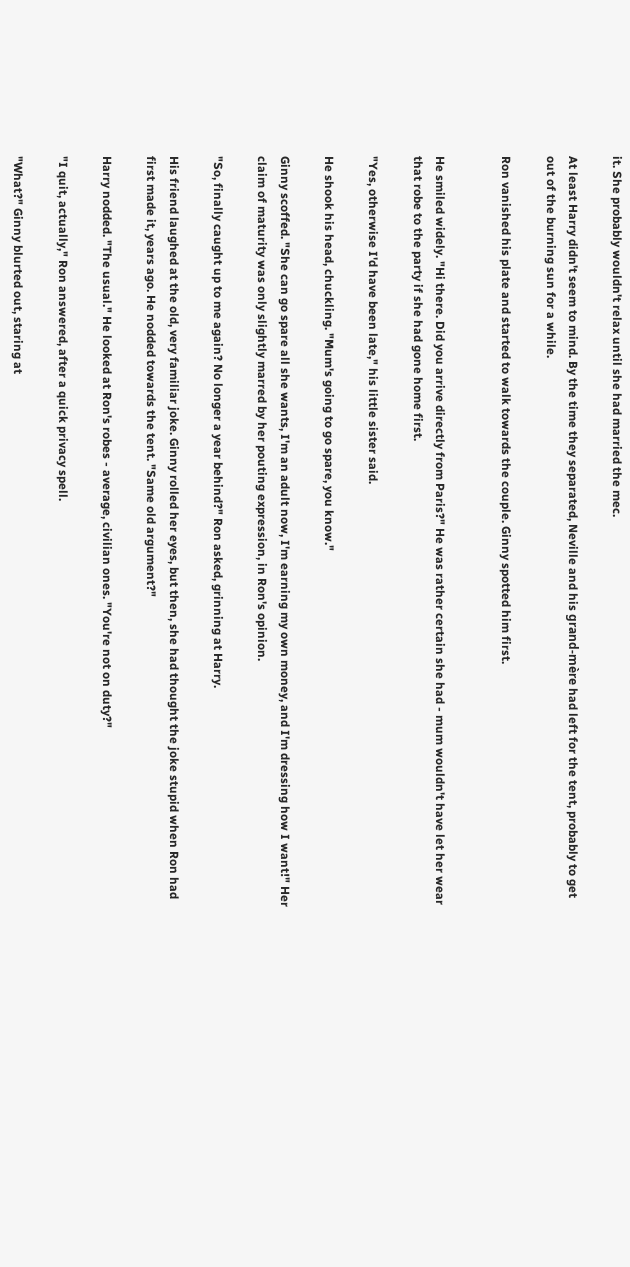it. She probably wouldn't relax until she had married the mec.

At least Harry didn't seem to mind. By the time they separated, Neville and his grand-mère had left for the tent, probably to get out of the burning sun for a while.

Ron vanished his plate and started to walk towards the couple. Ginny spotted him first.


He smiled widely. "Hi there. Did you arrive directly from Paris?" He was rather certain she had - mum wouldn't have let her wear that robe to the party if she had gone home first.

"Yes, otherwise I'd have been late," his little sister said.

He shook his head, chuckling. "Mum's going to go spare, you know."

Ginny scoffed. "She can go spare all she wants, I'm an adult now, I'm earning my own money, and I'm dressing how I want!" Her claim of maturity was only slightly marred by her pouting expression, in Ron's opinion.

"So, finally caught up to me again? No longer a year behind?" Ron asked, grinning at Harry.

His friend laughed at the old, very familiar joke. Ginny rolled her eyes, but then, she had thought the joke stupid when Ron had first made it, years ago. He nodded towards the tent. "Same old argument?"

Harry nodded. "The usual." He looked at Ron's robes - average, civilian ones. "You're not on duty?"

"I quit, actually," Ron answered, after a quick privacy spell.

"What?" Ginny blurted out, staring at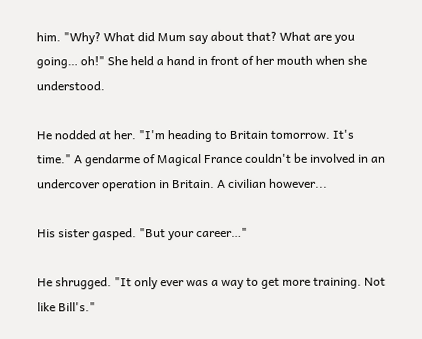him. "Why? What did Mum say about that? What are you going… oh!" She held a hand in front of her mouth when she understood.

He nodded at her. "I'm heading to Britain tomorrow. It's time." A gendarme of Magical France couldn't be involved in an undercover operation in Britain. A civilian however...

His sister gasped. "But your career…"

He shrugged. "It only ever was a way to get more training. Not like Bill's."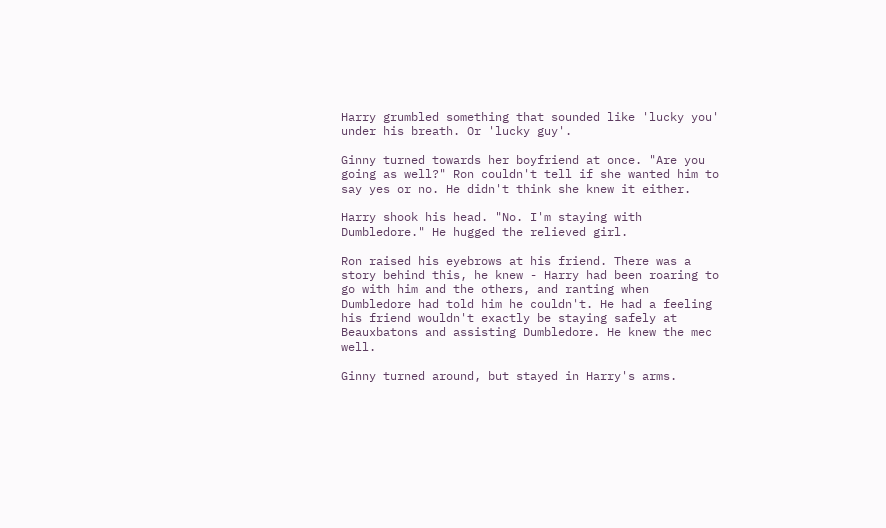Harry grumbled something that sounded like 'lucky you' under his breath. Or 'lucky guy'.

Ginny turned towards her boyfriend at once. "Are you going as well?" Ron couldn't tell if she wanted him to say yes or no. He didn't think she knew it either.

Harry shook his head. "No. I'm staying with Dumbledore." He hugged the relieved girl.

Ron raised his eyebrows at his friend. There was a story behind this, he knew - Harry had been roaring to go with him and the others, and ranting when Dumbledore had told him he couldn't. He had a feeling his friend wouldn't exactly be staying safely at Beauxbatons and assisting Dumbledore. He knew the mec well.

Ginny turned around, but stayed in Harry's arms.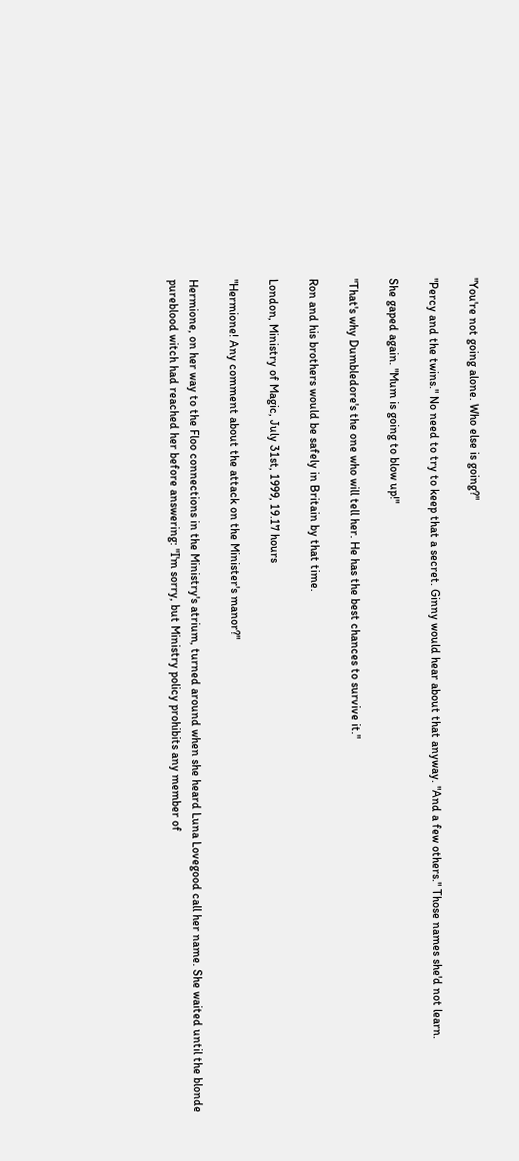"You're not going alone. Who else is going?"

"Percy and the twins." No need to try to keep that a secret. Ginny would hear about that anyway. "And a few others." Those names she'd not learn.

She gaped again. "Mum is going to blow up!"

"That's why Dumbledore's the one who will tell her. He has the best chances to survive it."

Ron and his brothers would be safely in Britain by that time.

London, Ministry of Magic, July 31st, 1999, 19.17 hours

"Hermione! Any comment about the attack on the Minister's manor?"

Hermione, on her way to the Floo connections in the Ministry's atrium, turned around when she heard Luna Lovegood call her name. She waited until the blonde pureblood witch had reached her before answering: "I'm sorry, but Ministry policy prohibits any member of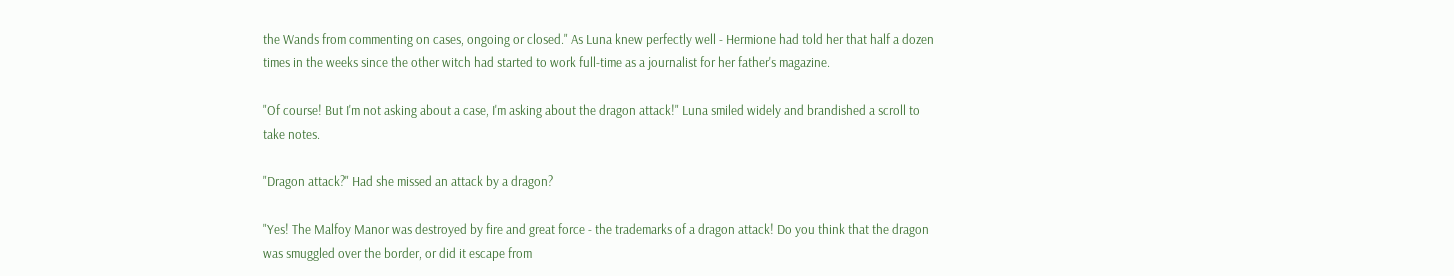the Wands from commenting on cases, ongoing or closed." As Luna knew perfectly well - Hermione had told her that half a dozen times in the weeks since the other witch had started to work full-time as a journalist for her father's magazine.

"Of course! But I'm not asking about a case, I'm asking about the dragon attack!" Luna smiled widely and brandished a scroll to take notes.

"Dragon attack?" Had she missed an attack by a dragon?

"Yes! The Malfoy Manor was destroyed by fire and great force - the trademarks of a dragon attack! Do you think that the dragon was smuggled over the border, or did it escape from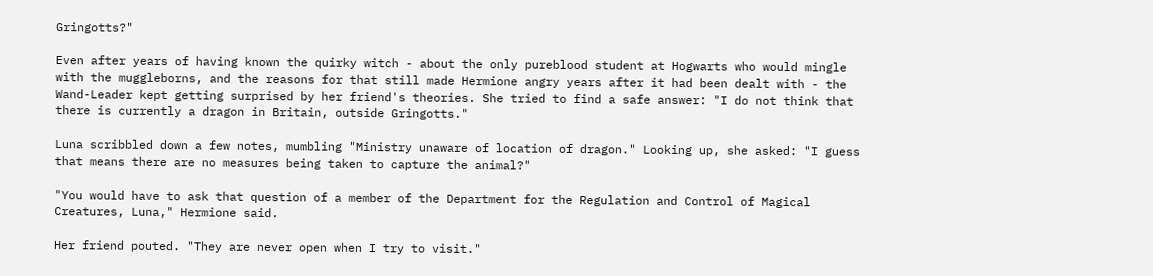Gringotts?"

Even after years of having known the quirky witch - about the only pureblood student at Hogwarts who would mingle with the muggleborns, and the reasons for that still made Hermione angry years after it had been dealt with - the Wand-Leader kept getting surprised by her friend's theories. She tried to find a safe answer: "I do not think that there is currently a dragon in Britain, outside Gringotts."

Luna scribbled down a few notes, mumbling "Ministry unaware of location of dragon." Looking up, she asked: "I guess that means there are no measures being taken to capture the animal?"

"You would have to ask that question of a member of the Department for the Regulation and Control of Magical Creatures, Luna," Hermione said.

Her friend pouted. "They are never open when I try to visit."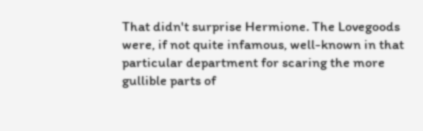That didn't surprise Hermione. The Lovegoods were, if not quite infamous, well-known in that particular department for scaring the more gullible parts of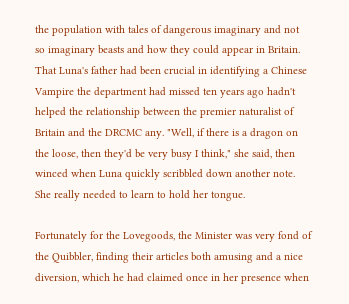the population with tales of dangerous imaginary and not so imaginary beasts and how they could appear in Britain. That Luna's father had been crucial in identifying a Chinese Vampire the department had missed ten years ago hadn't helped the relationship between the premier naturalist of Britain and the DRCMC any. "Well, if there is a dragon on the loose, then they'd be very busy I think," she said, then winced when Luna quickly scribbled down another note. She really needed to learn to hold her tongue.

Fortunately for the Lovegoods, the Minister was very fond of the Quibbler, finding their articles both amusing and a nice diversion, which he had claimed once in her presence when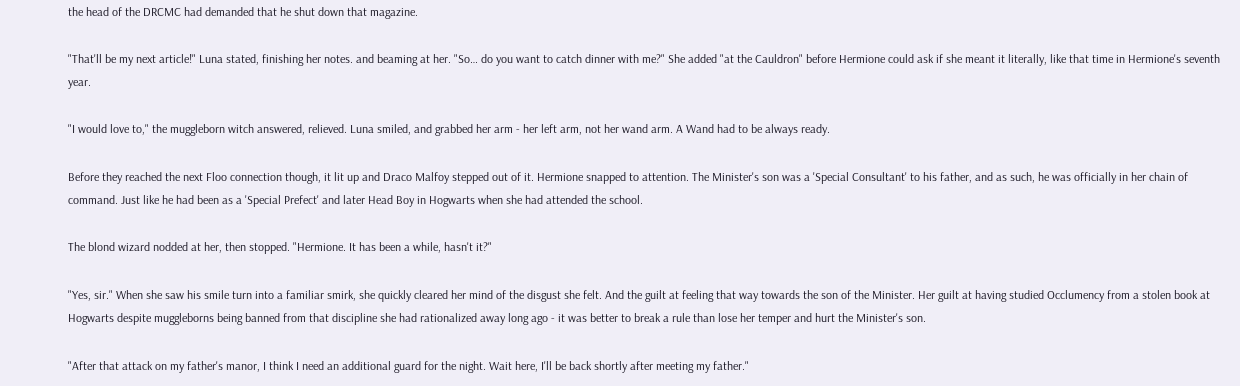the head of the DRCMC had demanded that he shut down that magazine.

"That'll be my next article!" Luna stated, finishing her notes. and beaming at her. "So… do you want to catch dinner with me?" She added "at the Cauldron" before Hermione could ask if she meant it literally, like that time in Hermione's seventh year.

"I would love to," the muggleborn witch answered, relieved. Luna smiled, and grabbed her arm - her left arm, not her wand arm. A Wand had to be always ready.

Before they reached the next Floo connection though, it lit up and Draco Malfoy stepped out of it. Hermione snapped to attention. The Minister's son was a 'Special Consultant' to his father, and as such, he was officially in her chain of command. Just like he had been as a 'Special Prefect' and later Head Boy in Hogwarts when she had attended the school.

The blond wizard nodded at her, then stopped. "Hermione. It has been a while, hasn't it?"

"Yes, sir." When she saw his smile turn into a familiar smirk, she quickly cleared her mind of the disgust she felt. And the guilt at feeling that way towards the son of the Minister. Her guilt at having studied Occlumency from a stolen book at Hogwarts despite muggleborns being banned from that discipline she had rationalized away long ago - it was better to break a rule than lose her temper and hurt the Minister's son.

"After that attack on my father's manor, I think I need an additional guard for the night. Wait here, I'll be back shortly after meeting my father."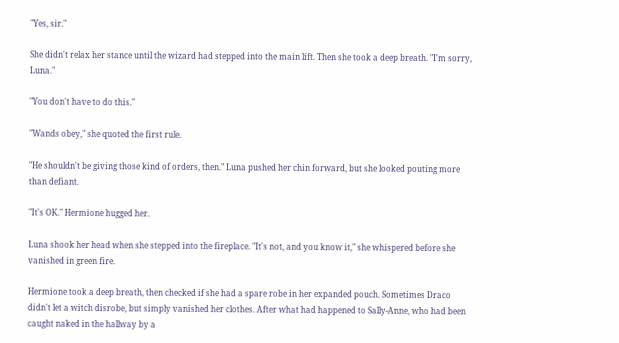"Yes, sir."

She didn't relax her stance until the wizard had stepped into the main lift. Then she took a deep breath. "I'm sorry, Luna."

"You don't have to do this."

"Wands obey," she quoted the first rule.

"He shouldn't be giving those kind of orders, then." Luna pushed her chin forward, but she looked pouting more than defiant.

"It's OK." Hermione hugged her.

Luna shook her head when she stepped into the fireplace. "It's not, and you know it," she whispered before she vanished in green fire.

Hermione took a deep breath, then checked if she had a spare robe in her expanded pouch. Sometimes Draco didn't let a witch disrobe, but simply vanished her clothes. After what had happened to Sally-Anne, who had been caught naked in the hallway by a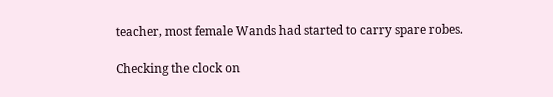teacher, most female Wands had started to carry spare robes.

Checking the clock on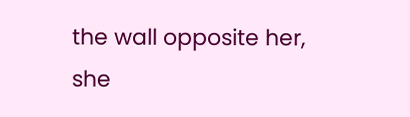the wall opposite her, she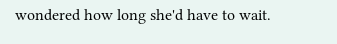wondered how long she'd have to wait.